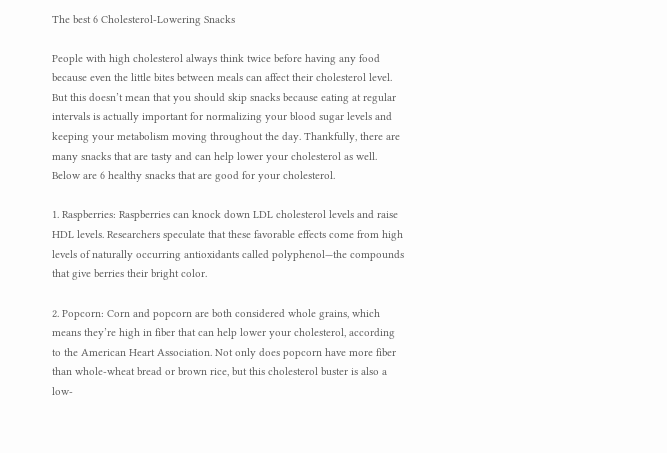The best 6 Cholesterol-Lowering Snacks

People with high cholesterol always think twice before having any food because even the little bites between meals can affect their cholesterol level. But this doesn’t mean that you should skip snacks because eating at regular intervals is actually important for normalizing your blood sugar levels and keeping your metabolism moving throughout the day. Thankfully, there are many snacks that are tasty and can help lower your cholesterol as well. Below are 6 healthy snacks that are good for your cholesterol.

1. Raspberries: Raspberries can knock down LDL cholesterol levels and raise HDL levels. Researchers speculate that these favorable effects come from high levels of naturally occurring antioxidants called polyphenol—the compounds that give berries their bright color.

2. Popcorn: Corn and popcorn are both considered whole grains, which means they’re high in fiber that can help lower your cholesterol, according to the American Heart Association. Not only does popcorn have more fiber than whole-wheat bread or brown rice, but this cholesterol buster is also a low-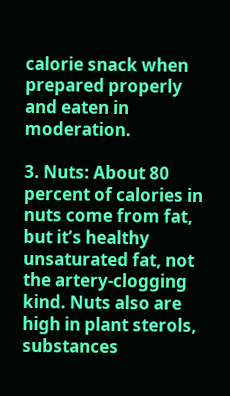calorie snack when prepared properly and eaten in moderation.

3. Nuts: About 80 percent of calories in nuts come from fat, but it’s healthy unsaturated fat, not the artery-clogging kind. Nuts also are high in plant sterols, substances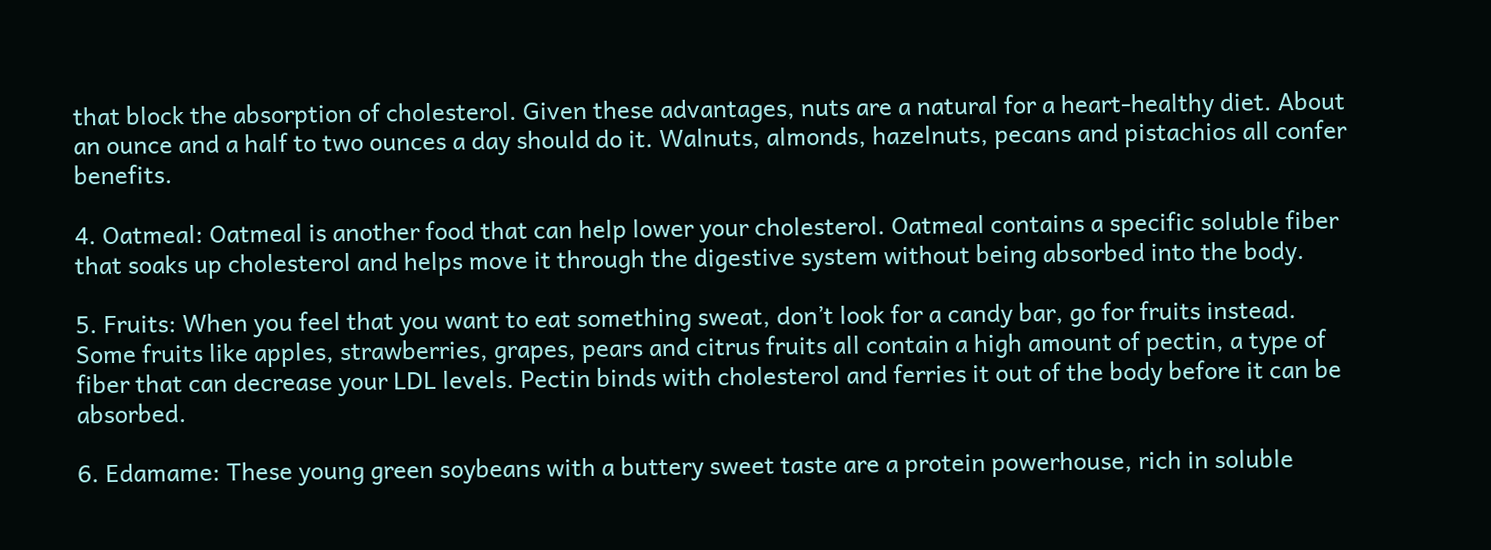that block the absorption of cholesterol. Given these advantages, nuts are a natural for a heart-healthy diet. About an ounce and a half to two ounces a day should do it. Walnuts, almonds, hazelnuts, pecans and pistachios all confer benefits.

4. Oatmeal: Oatmeal is another food that can help lower your cholesterol. Oatmeal contains a specific soluble fiber that soaks up cholesterol and helps move it through the digestive system without being absorbed into the body.

5. Fruits: When you feel that you want to eat something sweat, don’t look for a candy bar, go for fruits instead. Some fruits like apples, strawberries, grapes, pears and citrus fruits all contain a high amount of pectin, a type of fiber that can decrease your LDL levels. Pectin binds with cholesterol and ferries it out of the body before it can be absorbed.

6. Edamame: These young green soybeans with a buttery sweet taste are a protein powerhouse, rich in soluble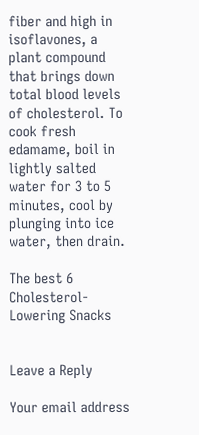fiber and high in isoflavones, a plant compound that brings down total blood levels of cholesterol. To cook fresh edamame, boil in lightly salted water for 3 to 5 minutes, cool by plunging into ice water, then drain.

The best 6 Cholesterol-Lowering Snacks


Leave a Reply

Your email address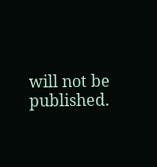will not be published.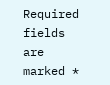Required fields are marked *